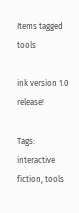Items tagged tools

ink version 1.0 release!

Tags: interactive fiction, tools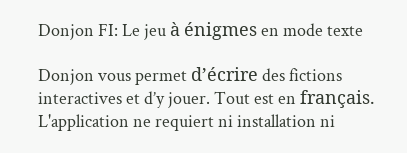Donjon FI: Le jeu à énigmes en mode texte

Donjon vous permet d’écrire des fictions interactives et d’y jouer. Tout est en français. L'application ne requiert ni installation ni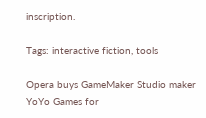inscription.

Tags: interactive fiction, tools

Opera buys GameMaker Studio maker YoYo Games for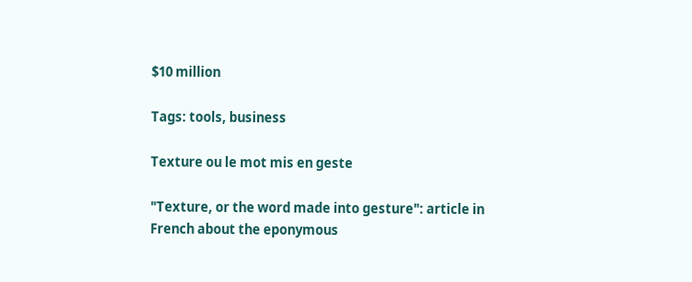$10 million

Tags: tools, business

Texture ou le mot mis en geste

"Texture, or the word made into gesture": article in French about the eponymous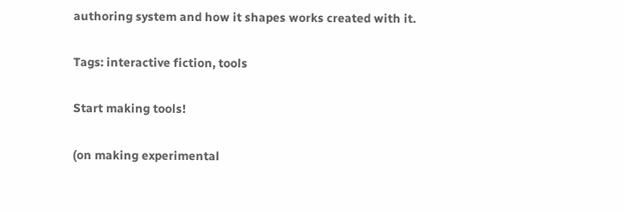authoring system and how it shapes works created with it.

Tags: interactive fiction, tools

Start making tools!

(on making experimental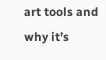art tools and why it’s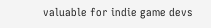valuable for indie game devs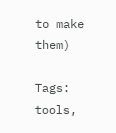to make them)

Tags: tools,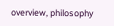overview, philosophy